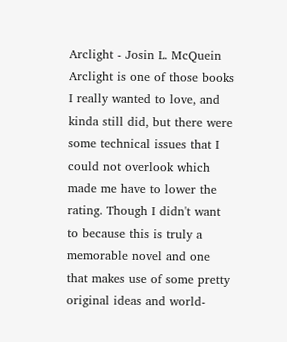Arclight - Josin L. McQuein Arclight is one of those books I really wanted to love, and kinda still did, but there were some technical issues that I could not overlook which made me have to lower the rating. Though I didn't want to because this is truly a memorable novel and one that makes use of some pretty original ideas and world-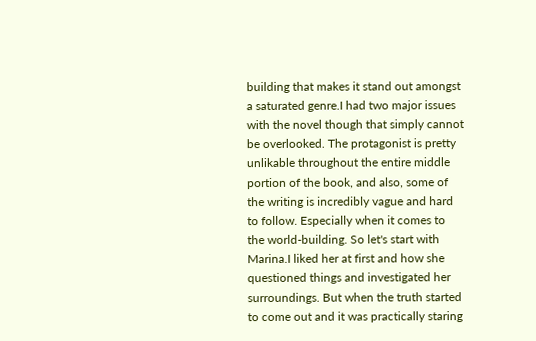building that makes it stand out amongst a saturated genre.I had two major issues with the novel though that simply cannot be overlooked. The protagonist is pretty unlikable throughout the entire middle portion of the book, and also, some of the writing is incredibly vague and hard to follow. Especially when it comes to the world-building. So let's start with Marina.I liked her at first and how she questioned things and investigated her surroundings. But when the truth started to come out and it was practically staring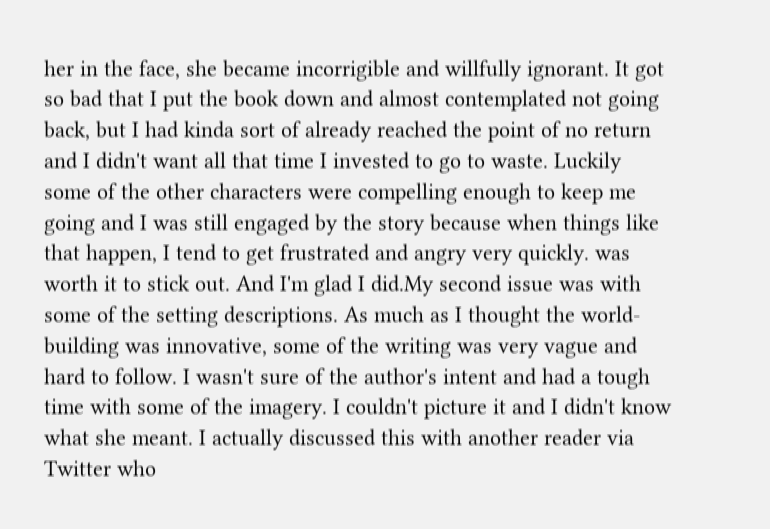her in the face, she became incorrigible and willfully ignorant. It got so bad that I put the book down and almost contemplated not going back, but I had kinda sort of already reached the point of no return and I didn't want all that time I invested to go to waste. Luckily some of the other characters were compelling enough to keep me going and I was still engaged by the story because when things like that happen, I tend to get frustrated and angry very quickly. was worth it to stick out. And I'm glad I did.My second issue was with some of the setting descriptions. As much as I thought the world-building was innovative, some of the writing was very vague and hard to follow. I wasn't sure of the author's intent and had a tough time with some of the imagery. I couldn't picture it and I didn't know what she meant. I actually discussed this with another reader via Twitter who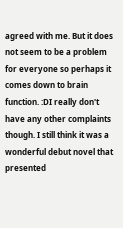agreed with me. But it does not seem to be a problem for everyone so perhaps it comes down to brain function. :DI really don't have any other complaints though. I still think it was a wonderful debut novel that presented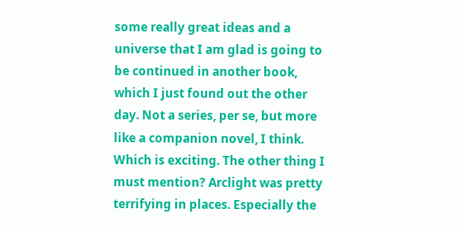some really great ideas and a universe that I am glad is going to be continued in another book, which I just found out the other day. Not a series, per se, but more like a companion novel, I think. Which is exciting. The other thing I must mention? Arclight was pretty terrifying in places. Especially the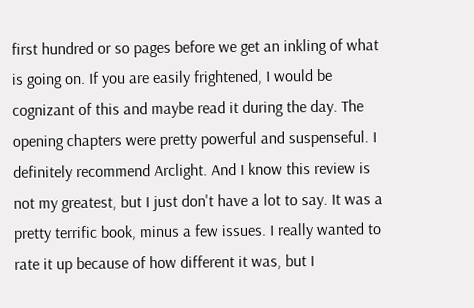first hundred or so pages before we get an inkling of what is going on. If you are easily frightened, I would be cognizant of this and maybe read it during the day. The opening chapters were pretty powerful and suspenseful. I definitely recommend Arclight. And I know this review is not my greatest, but I just don't have a lot to say. It was a pretty terrific book, minus a few issues. I really wanted to rate it up because of how different it was, but I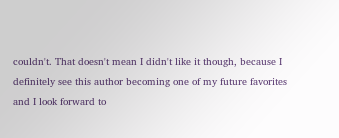couldn't. That doesn't mean I didn't like it though, because I definitely see this author becoming one of my future favorites and I look forward to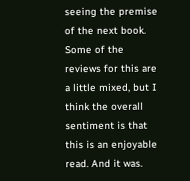seeing the premise of the next book. Some of the reviews for this are a little mixed, but I think the overall sentiment is that this is an enjoyable read. And it was.